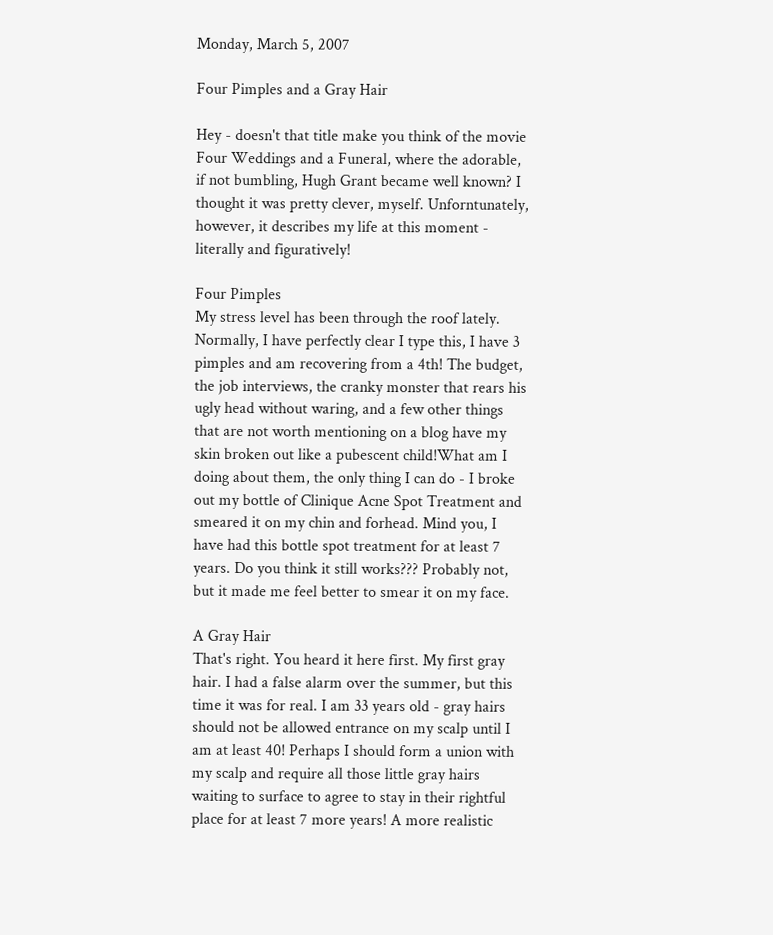Monday, March 5, 2007

Four Pimples and a Gray Hair

Hey - doesn't that title make you think of the movie Four Weddings and a Funeral, where the adorable, if not bumbling, Hugh Grant became well known? I thought it was pretty clever, myself. Unforntunately, however, it describes my life at this moment - literally and figuratively!

Four Pimples
My stress level has been through the roof lately. Normally, I have perfectly clear I type this, I have 3 pimples and am recovering from a 4th! The budget, the job interviews, the cranky monster that rears his ugly head without waring, and a few other things that are not worth mentioning on a blog have my skin broken out like a pubescent child!What am I doing about them, the only thing I can do - I broke out my bottle of Clinique Acne Spot Treatment and smeared it on my chin and forhead. Mind you, I have had this bottle spot treatment for at least 7 years. Do you think it still works??? Probably not, but it made me feel better to smear it on my face.

A Gray Hair
That's right. You heard it here first. My first gray hair. I had a false alarm over the summer, but this time it was for real. I am 33 years old - gray hairs should not be allowed entrance on my scalp until I am at least 40! Perhaps I should form a union with my scalp and require all those little gray hairs waiting to surface to agree to stay in their rightful place for at least 7 more years! A more realistic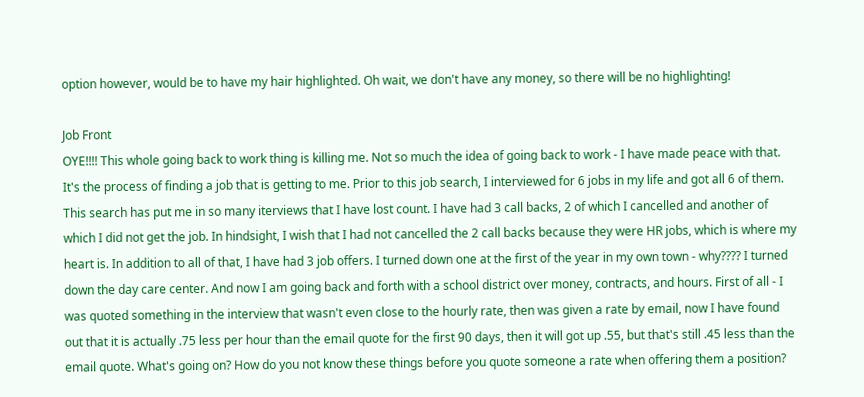option however, would be to have my hair highlighted. Oh wait, we don't have any money, so there will be no highlighting!

Job Front
OYE!!!! This whole going back to work thing is killing me. Not so much the idea of going back to work - I have made peace with that. It's the process of finding a job that is getting to me. Prior to this job search, I interviewed for 6 jobs in my life and got all 6 of them. This search has put me in so many iterviews that I have lost count. I have had 3 call backs, 2 of which I cancelled and another of which I did not get the job. In hindsight, I wish that I had not cancelled the 2 call backs because they were HR jobs, which is where my heart is. In addition to all of that, I have had 3 job offers. I turned down one at the first of the year in my own town - why???? I turned down the day care center. And now I am going back and forth with a school district over money, contracts, and hours. First of all - I was quoted something in the interview that wasn't even close to the hourly rate, then was given a rate by email, now I have found out that it is actually .75 less per hour than the email quote for the first 90 days, then it will got up .55, but that's still .45 less than the email quote. What's going on? How do you not know these things before you quote someone a rate when offering them a position?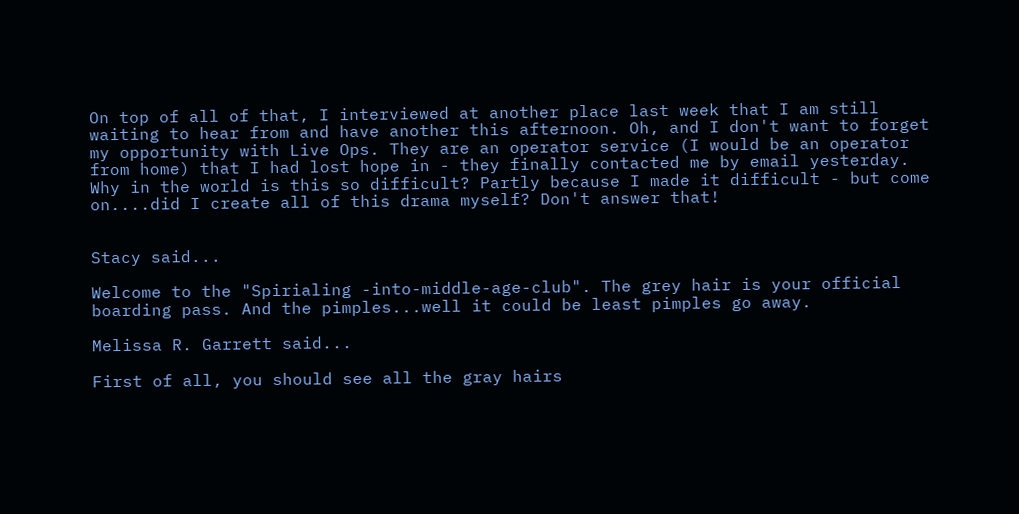On top of all of that, I interviewed at another place last week that I am still waiting to hear from and have another this afternoon. Oh, and I don't want to forget my opportunity with Live Ops. They are an operator service (I would be an operator from home) that I had lost hope in - they finally contacted me by email yesterday.
Why in the world is this so difficult? Partly because I made it difficult - but come on....did I create all of this drama myself? Don't answer that!


Stacy said...

Welcome to the "Spirialing -into-middle-age-club". The grey hair is your official boarding pass. And the pimples...well it could be least pimples go away.

Melissa R. Garrett said...

First of all, you should see all the gray hairs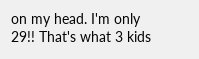on my head. I'm only 29!! That's what 3 kids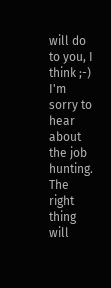will do to you, I think ;-) I'm sorry to hear about the job hunting. The right thing will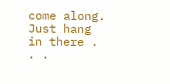come along. Just hang in there . . .